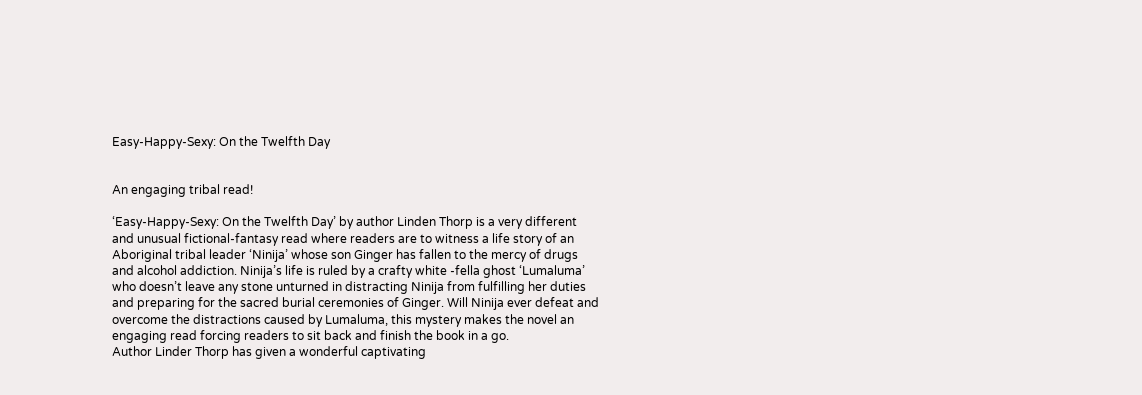Easy-Happy-Sexy: On the Twelfth Day


An engaging tribal read!

‘Easy-Happy-Sexy: On the Twelfth Day’ by author Linden Thorp is a very different and unusual fictional-fantasy read where readers are to witness a life story of an Aboriginal tribal leader ‘Ninija’ whose son Ginger has fallen to the mercy of drugs and alcohol addiction. Ninija’s life is ruled by a crafty white -fella ghost ‘Lumaluma’ who doesn’t leave any stone unturned in distracting Ninija from fulfilling her duties and preparing for the sacred burial ceremonies of Ginger. Will Ninija ever defeat and overcome the distractions caused by Lumaluma, this mystery makes the novel an engaging read forcing readers to sit back and finish the book in a go.
Author Linder Thorp has given a wonderful captivating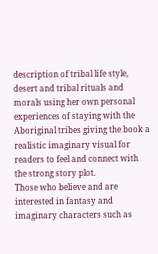description of tribal life style, desert and tribal rituals and morals using her own personal experiences of staying with the Aboriginal tribes giving the book a realistic imaginary visual for readers to feel and connect with the strong story plot.
Those who believe and are interested in fantasy and imaginary characters such as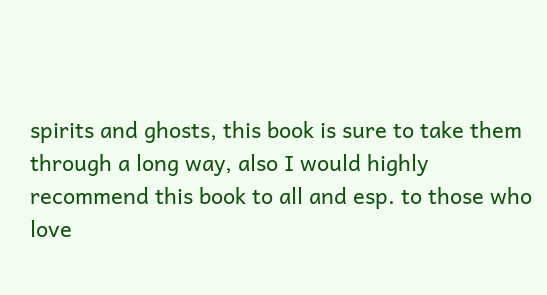spirits and ghosts, this book is sure to take them through a long way, also I would highly recommend this book to all and esp. to those who love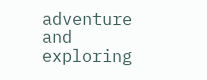adventure and exploring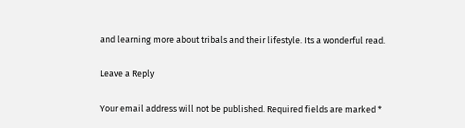and learning more about tribals and their lifestyle. Its a wonderful read.

Leave a Reply

Your email address will not be published. Required fields are marked *